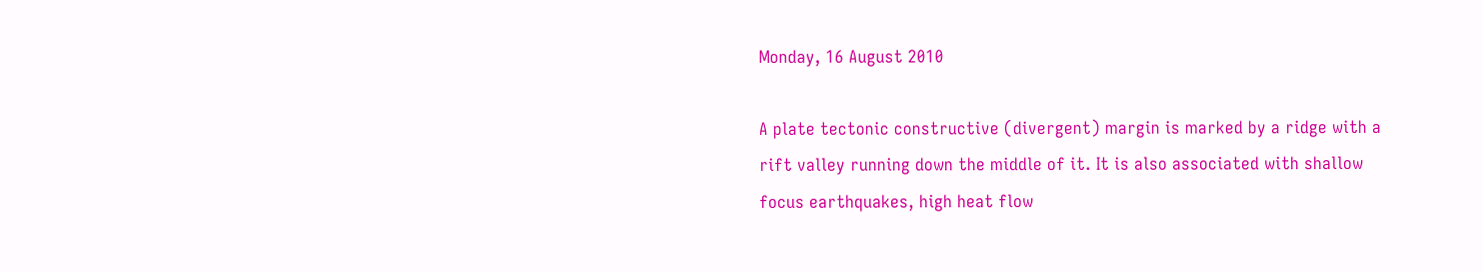Monday, 16 August 2010

A plate tectonic constructive (divergent) margin is marked by a ridge with a rift valley running down the middle of it. It is also associated with shallow focus earthquakes, high heat flow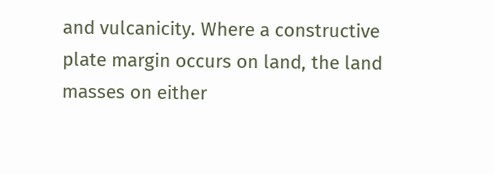and vulcanicity. Where a constructive plate margin occurs on land, the land masses on either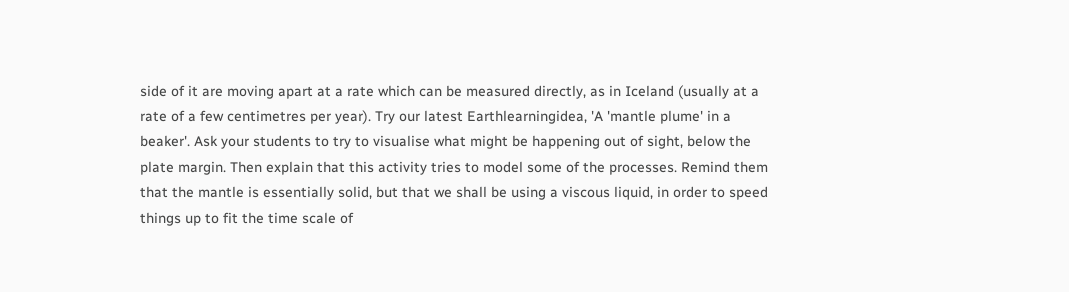side of it are moving apart at a rate which can be measured directly, as in Iceland (usually at a rate of a few centimetres per year). Try our latest Earthlearningidea, 'A 'mantle plume' in a beaker'. Ask your students to try to visualise what might be happening out of sight, below the plate margin. Then explain that this activity tries to model some of the processes. Remind them that the mantle is essentially solid, but that we shall be using a viscous liquid, in order to speed things up to fit the time scale of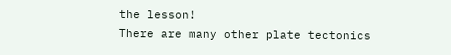the lesson!
There are many other plate tectonics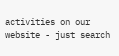activities on our website - just search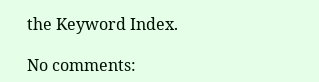the Keyword Index.

No comments: